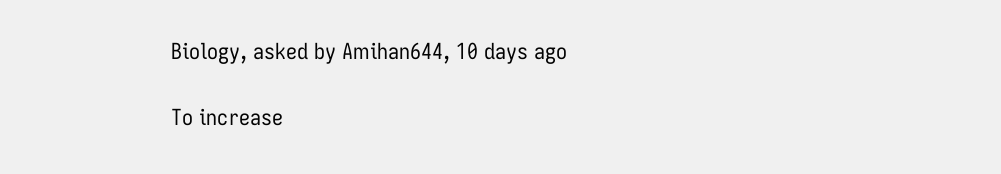Biology, asked by Amihan644, 10 days ago

To increase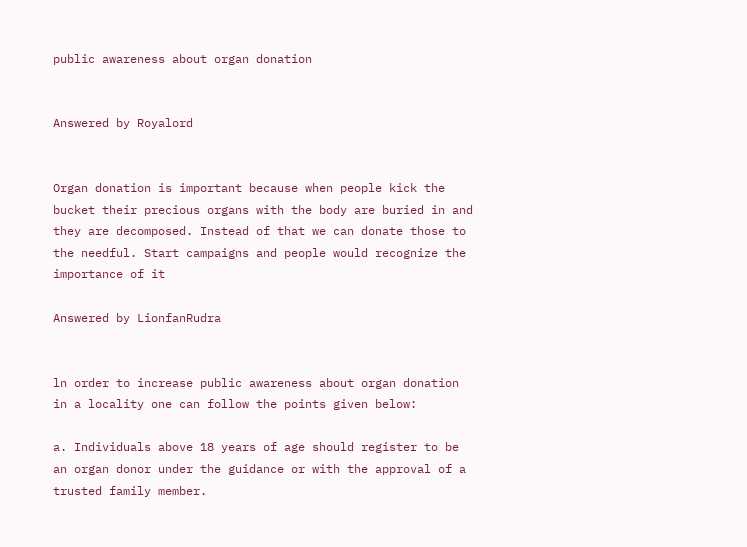public awareness about organ donation


Answered by Royalord


Organ donation is important because when people kick the bucket their precious organs with the body are buried in and they are decomposed. Instead of that we can donate those to the needful. Start campaigns and people would recognize the importance of it

Answered by LionfanRudra


ln order to increase public awareness about organ donation in a locality one can follow the points given below:

a. Individuals above 18 years of age should register to be an organ donor under the guidance or with the approval of a trusted family member.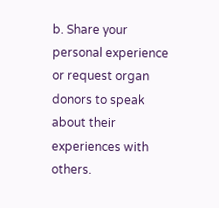b. Share your personal experience or request organ donors to speak about their experiences with others.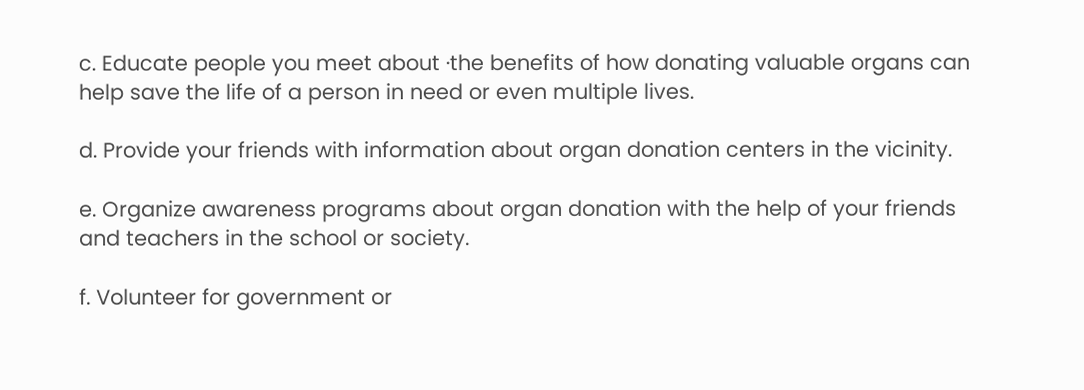c. Educate people you meet about ·the benefits of how donating valuable organs can help save the life of a person in need or even multiple lives.

d. Provide your friends with information about organ donation centers in the vicinity.

e. Organize awareness programs about organ donation with the help of your friends and teachers in the school or society.

f. Volunteer for government or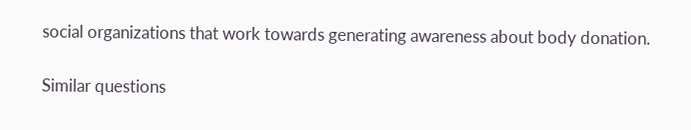social organizations that work towards generating awareness about body donation.

Similar questions